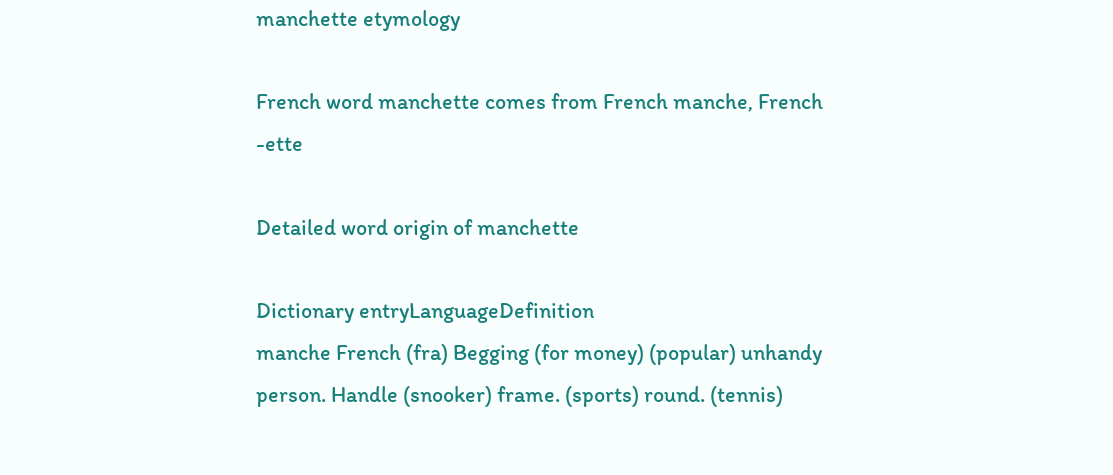manchette etymology

French word manchette comes from French manche, French -ette

Detailed word origin of manchette

Dictionary entryLanguageDefinition
manche French (fra) Begging (for money) (popular) unhandy person. Handle (snooker) frame. (sports) round. (tennis)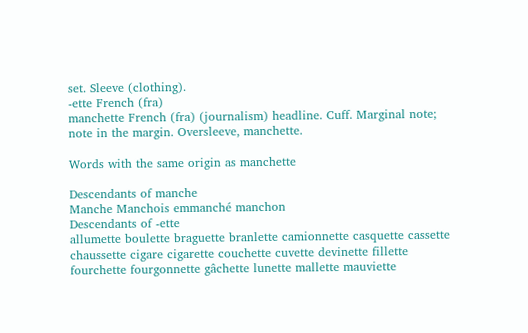set. Sleeve (clothing).
-ette French (fra)
manchette French (fra) (journalism) headline. Cuff. Marginal note; note in the margin. Oversleeve, manchette.

Words with the same origin as manchette

Descendants of manche
Manche Manchois emmanché manchon
Descendants of -ette
allumette boulette braguette branlette camionnette casquette cassette chaussette cigare cigarette couchette cuvette devinette fillette fourchette fourgonnette gâchette lunette mallette mauviette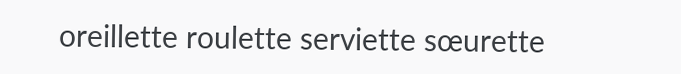oreillette roulette serviette sœurette